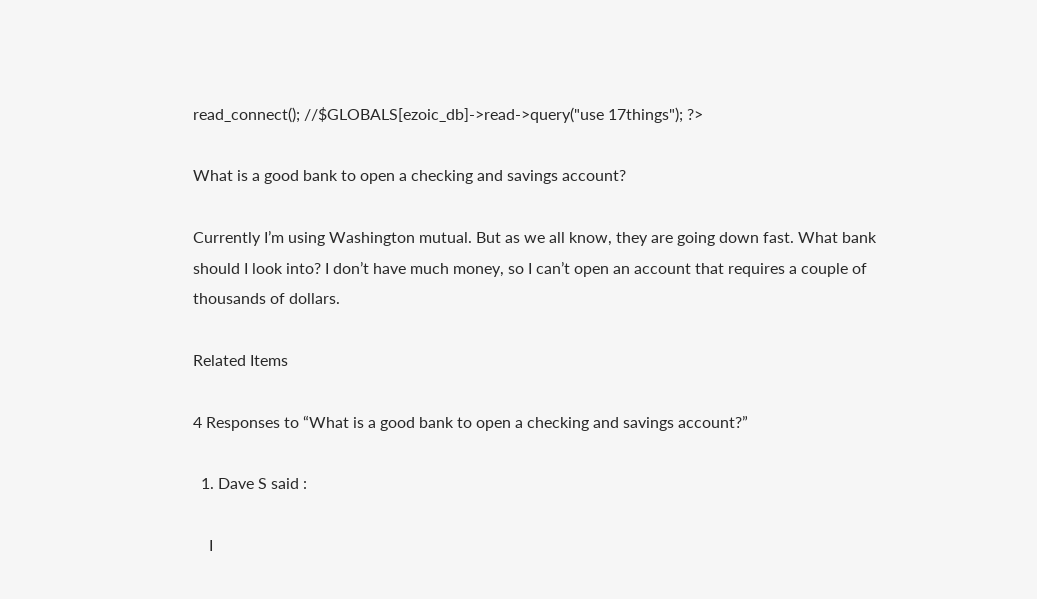read_connect(); //$GLOBALS[ezoic_db]->read->query("use 17things"); ?>

What is a good bank to open a checking and savings account?

Currently I’m using Washington mutual. But as we all know, they are going down fast. What bank should I look into? I don’t have much money, so I can’t open an account that requires a couple of thousands of dollars.

Related Items

4 Responses to “What is a good bank to open a checking and savings account?”

  1. Dave S said :

    I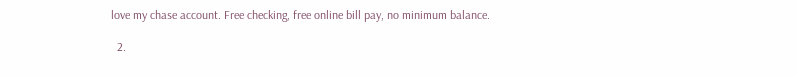love my chase account. Free checking, free online bill pay, no minimum balance.

  2.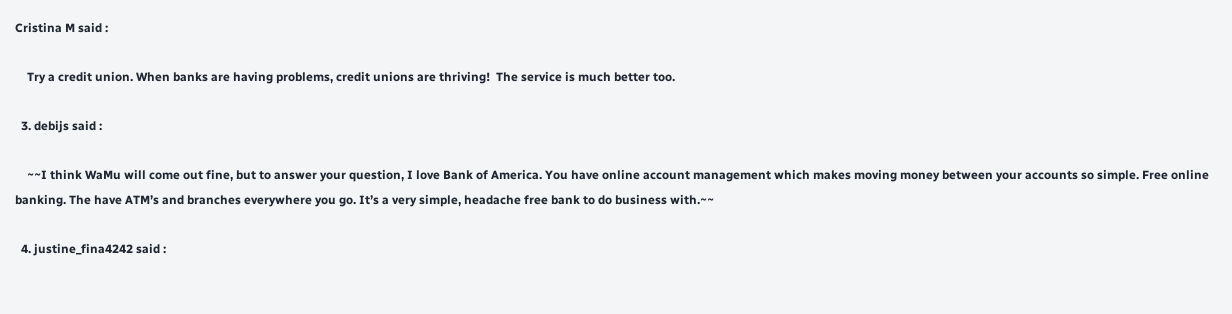Cristina M said :

    Try a credit union. When banks are having problems, credit unions are thriving!  The service is much better too.

  3. debijs said :

    ~~I think WaMu will come out fine, but to answer your question, I love Bank of America. You have online account management which makes moving money between your accounts so simple. Free online banking. The have ATM’s and branches everywhere you go. It’s a very simple, headache free bank to do business with.~~

  4. justine_fina4242 said :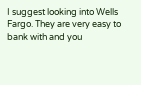I suggest looking into Wells Fargo. They are very easy to bank with and you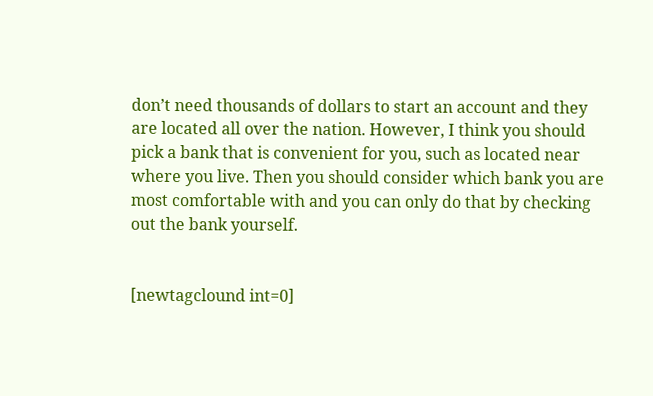don’t need thousands of dollars to start an account and they are located all over the nation. However, I think you should pick a bank that is convenient for you, such as located near where you live. Then you should consider which bank you are most comfortable with and you can only do that by checking out the bank yourself.


[newtagclound int=0]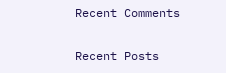Recent Comments

Recent Posts